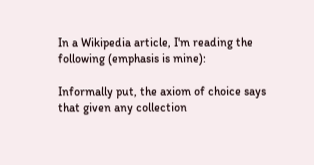In a Wikipedia article, I'm reading the following (emphasis is mine):

Informally put, the axiom of choice says that given any collection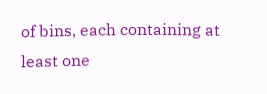of bins, each containing at least one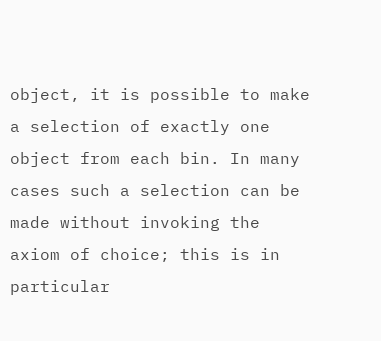object, it is possible to make a selection of exactly one object from each bin. In many cases such a selection can be made without invoking the axiom of choice; this is in particular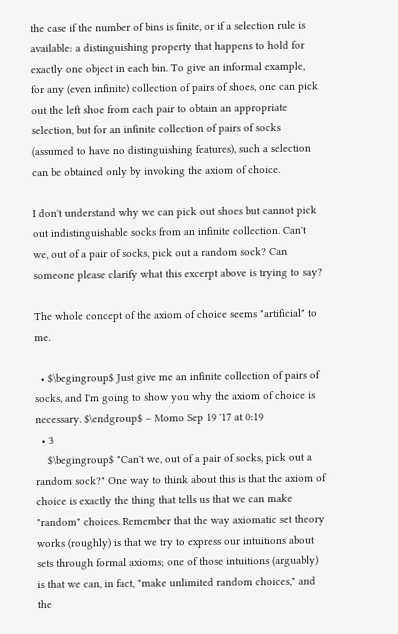the case if the number of bins is finite, or if a selection rule is available: a distinguishing property that happens to hold for exactly one object in each bin. To give an informal example, for any (even infinite) collection of pairs of shoes, one can pick out the left shoe from each pair to obtain an appropriate selection, but for an infinite collection of pairs of socks (assumed to have no distinguishing features), such a selection can be obtained only by invoking the axiom of choice.

I don't understand why we can pick out shoes but cannot pick out indistinguishable socks from an infinite collection. Can't we, out of a pair of socks, pick out a random sock? Can someone please clarify what this excerpt above is trying to say?

The whole concept of the axiom of choice seems "artificial" to me.

  • $\begingroup$ Just give me an infinite collection of pairs of socks, and I'm going to show you why the axiom of choice is necessary. $\endgroup$ – Momo Sep 19 '17 at 0:19
  • 3
    $\begingroup$ "Can't we, out of a pair of socks, pick out a random sock?" One way to think about this is that the axiom of choice is exactly the thing that tells us that we can make "random" choices. Remember that the way axiomatic set theory works (roughly) is that we try to express our intuitions about sets through formal axioms; one of those intuitions (arguably) is that we can, in fact, "make unlimited random choices," and the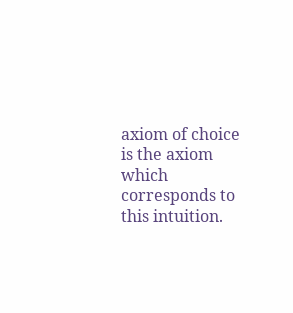axiom of choice is the axiom which corresponds to this intuition.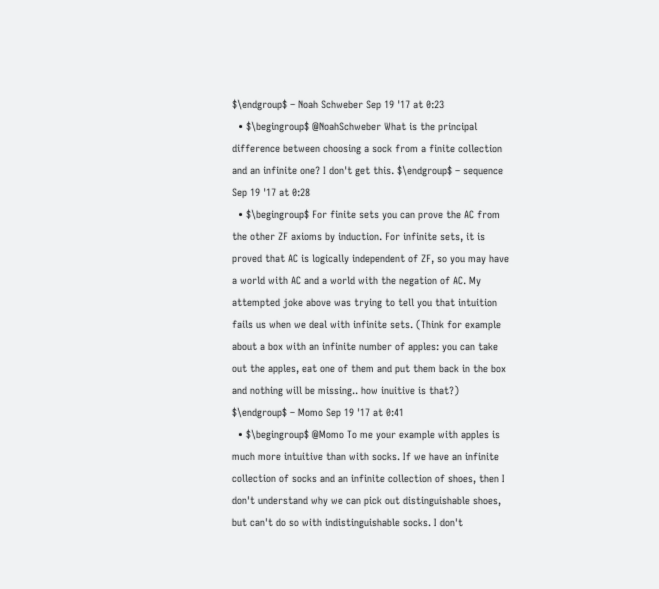$\endgroup$ – Noah Schweber Sep 19 '17 at 0:23
  • $\begingroup$ @NoahSchweber What is the principal difference between choosing a sock from a finite collection and an infinite one? I don't get this. $\endgroup$ – sequence Sep 19 '17 at 0:28
  • $\begingroup$ For finite sets you can prove the AC from the other ZF axioms by induction. For infinite sets, it is proved that AC is logically independent of ZF, so you may have a world with AC and a world with the negation of AC. My attempted joke above was trying to tell you that intuition fails us when we deal with infinite sets. (Think for example about a box with an infinite number of apples: you can take out the apples, eat one of them and put them back in the box and nothing will be missing.. how inuitive is that?) $\endgroup$ – Momo Sep 19 '17 at 0:41
  • $\begingroup$ @Momo To me your example with apples is much more intuitive than with socks. If we have an infinite collection of socks and an infinite collection of shoes, then I don't understand why we can pick out distinguishable shoes, but can't do so with indistinguishable socks. I don't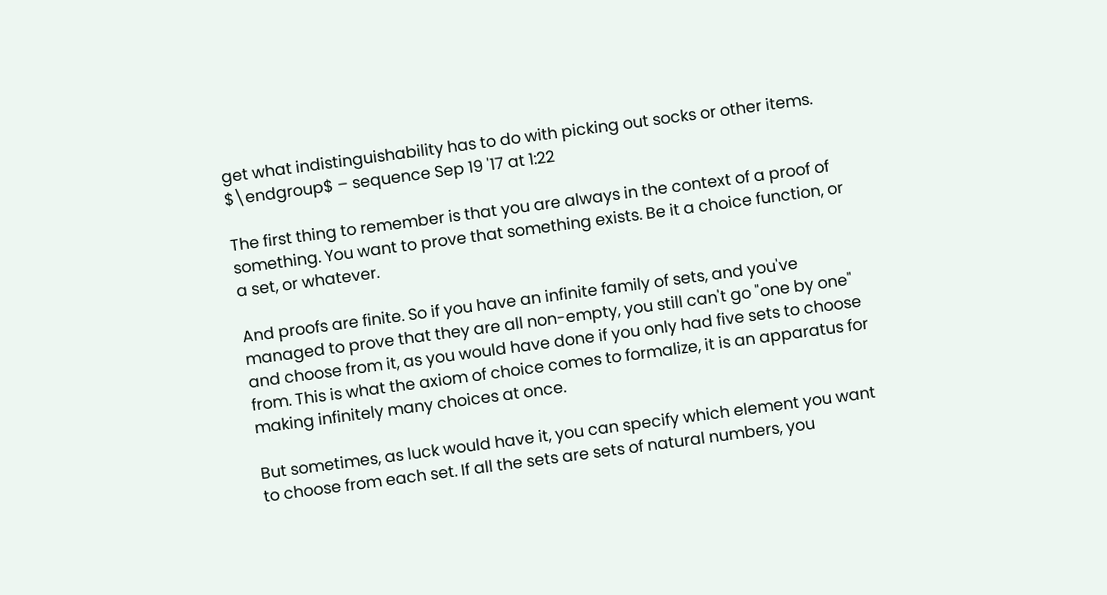get what indistinguishability has to do with picking out socks or other items. $\endgroup$ – sequence Sep 19 '17 at 1:22

The first thing to remember is that you are always in the context of a proof of something. You want to prove that something exists. Be it a choice function, or a set, or whatever.

And proofs are finite. So if you have an infinite family of sets, and you've managed to prove that they are all non-empty, you still can't go "one by one" and choose from it, as you would have done if you only had five sets to choose from. This is what the axiom of choice comes to formalize, it is an apparatus for making infinitely many choices at once.

But sometimes, as luck would have it, you can specify which element you want to choose from each set. If all the sets are sets of natural numbers, you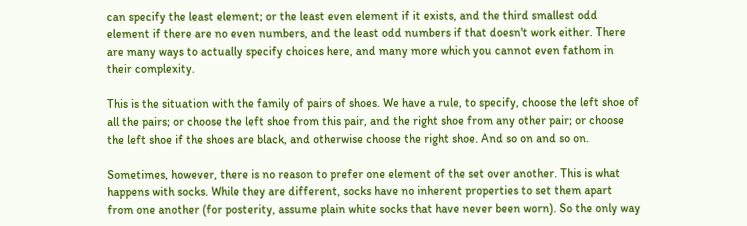can specify the least element; or the least even element if it exists, and the third smallest odd element if there are no even numbers, and the least odd numbers if that doesn't work either. There are many ways to actually specify choices here, and many more which you cannot even fathom in their complexity.

This is the situation with the family of pairs of shoes. We have a rule, to specify, choose the left shoe of all the pairs; or choose the left shoe from this pair, and the right shoe from any other pair; or choose the left shoe if the shoes are black, and otherwise choose the right shoe. And so on and so on.

Sometimes, however, there is no reason to prefer one element of the set over another. This is what happens with socks. While they are different, socks have no inherent properties to set them apart from one another (for posterity, assume plain white socks that have never been worn). So the only way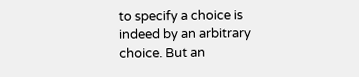to specify a choice is indeed by an arbitrary choice. But an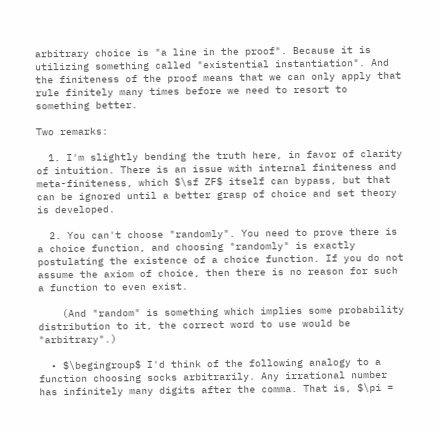arbitrary choice is "a line in the proof". Because it is utilizing something called "existential instantiation". And the finiteness of the proof means that we can only apply that rule finitely many times before we need to resort to something better.

Two remarks:

  1. I'm slightly bending the truth here, in favor of clarity of intuition. There is an issue with internal finiteness and meta-finiteness, which $\sf ZF$ itself can bypass, but that can be ignored until a better grasp of choice and set theory is developed.

  2. You can't choose "randomly". You need to prove there is a choice function, and choosing "randomly" is exactly postulating the existence of a choice function. If you do not assume the axiom of choice, then there is no reason for such a function to even exist.

    (And "random" is something which implies some probability distribution to it, the correct word to use would be "arbitrary".)

  • $\begingroup$ I'd think of the following analogy to a function choosing socks arbitrarily. Any irrational number has infinitely many digits after the comma. That is, $\pi =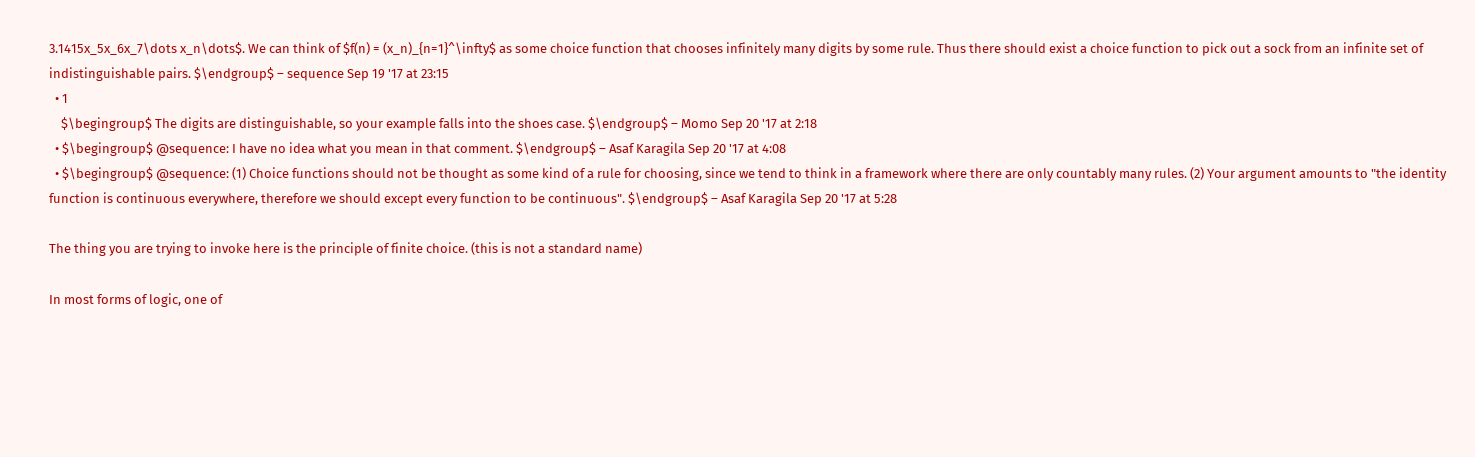3.1415x_5x_6x_7\dots x_n\dots$. We can think of $f(n) = (x_n)_{n=1}^\infty$ as some choice function that chooses infinitely many digits by some rule. Thus there should exist a choice function to pick out a sock from an infinite set of indistinguishable pairs. $\endgroup$ – sequence Sep 19 '17 at 23:15
  • 1
    $\begingroup$ The digits are distinguishable, so your example falls into the shoes case. $\endgroup$ – Momo Sep 20 '17 at 2:18
  • $\begingroup$ @sequence: I have no idea what you mean in that comment. $\endgroup$ – Asaf Karagila Sep 20 '17 at 4:08
  • $\begingroup$ @sequence: (1) Choice functions should not be thought as some kind of a rule for choosing, since we tend to think in a framework where there are only countably many rules. (2) Your argument amounts to "the identity function is continuous everywhere, therefore we should except every function to be continuous". $\endgroup$ – Asaf Karagila Sep 20 '17 at 5:28

The thing you are trying to invoke here is the principle of finite choice. (this is not a standard name)

In most forms of logic, one of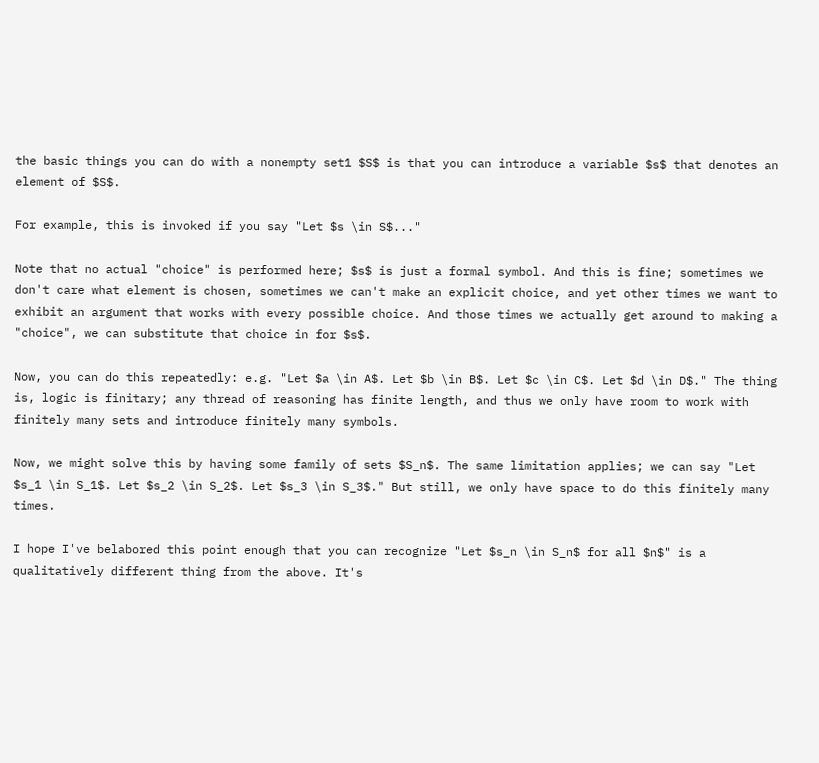the basic things you can do with a nonempty set1 $S$ is that you can introduce a variable $s$ that denotes an element of $S$.

For example, this is invoked if you say "Let $s \in S$..."

Note that no actual "choice" is performed here; $s$ is just a formal symbol. And this is fine; sometimes we don't care what element is chosen, sometimes we can't make an explicit choice, and yet other times we want to exhibit an argument that works with every possible choice. And those times we actually get around to making a "choice", we can substitute that choice in for $s$.

Now, you can do this repeatedly: e.g. "Let $a \in A$. Let $b \in B$. Let $c \in C$. Let $d \in D$." The thing is, logic is finitary; any thread of reasoning has finite length, and thus we only have room to work with finitely many sets and introduce finitely many symbols.

Now, we might solve this by having some family of sets $S_n$. The same limitation applies; we can say "Let $s_1 \in S_1$. Let $s_2 \in S_2$. Let $s_3 \in S_3$." But still, we only have space to do this finitely many times.

I hope I've belabored this point enough that you can recognize "Let $s_n \in S_n$ for all $n$" is a qualitatively different thing from the above. It's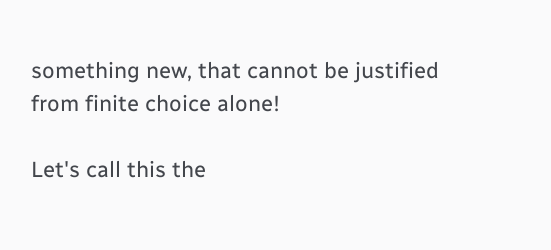something new, that cannot be justified from finite choice alone!

Let's call this the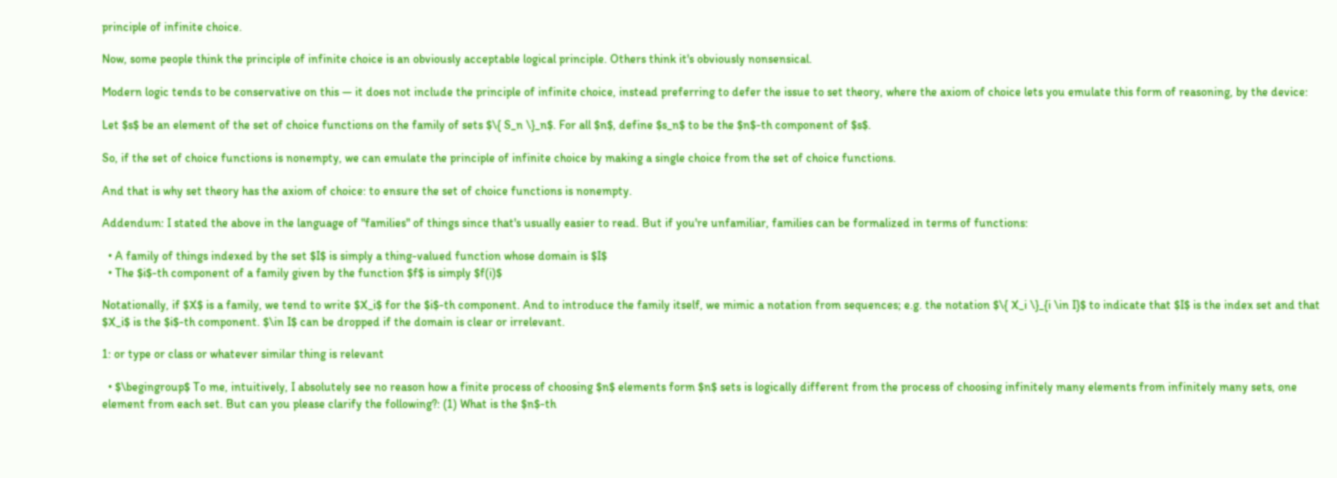principle of infinite choice.

Now, some people think the principle of infinite choice is an obviously acceptable logical principle. Others think it's obviously nonsensical.

Modern logic tends to be conservative on this — it does not include the principle of infinite choice, instead preferring to defer the issue to set theory, where the axiom of choice lets you emulate this form of reasoning, by the device:

Let $s$ be an element of the set of choice functions on the family of sets $\{ S_n \}_n$. For all $n$, define $s_n$ to be the $n$-th component of $s$.

So, if the set of choice functions is nonempty, we can emulate the principle of infinite choice by making a single choice from the set of choice functions.

And that is why set theory has the axiom of choice: to ensure the set of choice functions is nonempty.

Addendum: I stated the above in the language of "families" of things since that's usually easier to read. But if you're unfamiliar, families can be formalized in terms of functions:

  • A family of things indexed by the set $I$ is simply a thing-valued function whose domain is $I$
  • The $i$-th component of a family given by the function $f$ is simply $f(i)$

Notationally, if $X$ is a family, we tend to write $X_i$ for the $i$-th component. And to introduce the family itself, we mimic a notation from sequences; e.g. the notation $\{ X_i \}_{i \in I}$ to indicate that $I$ is the index set and that $X_i$ is the $i$-th component. $\in I$ can be dropped if the domain is clear or irrelevant.

1: or type or class or whatever similar thing is relevant

  • $\begingroup$ To me, intuitively, I absolutely see no reason how a finite process of choosing $n$ elements form $n$ sets is logically different from the process of choosing infinitely many elements from infinitely many sets, one element from each set. But can you please clarify the following?: (1) What is the $n$-th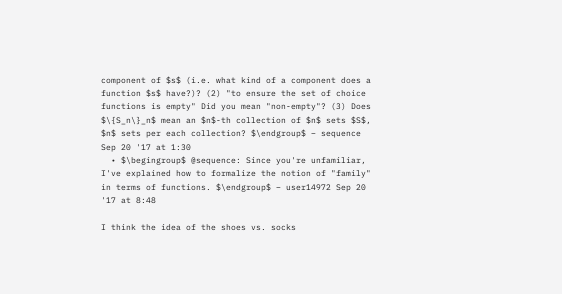component of $s$ (i.e. what kind of a component does a function $s$ have?)? (2) "to ensure the set of choice functions is empty" Did you mean "non-empty"? (3) Does $\{S_n\}_n$ mean an $n$-th collection of $n$ sets $S$, $n$ sets per each collection? $\endgroup$ – sequence Sep 20 '17 at 1:30
  • $\begingroup$ @sequence: Since you're unfamiliar, I've explained how to formalize the notion of "family" in terms of functions. $\endgroup$ – user14972 Sep 20 '17 at 8:48

I think the idea of the shoes vs. socks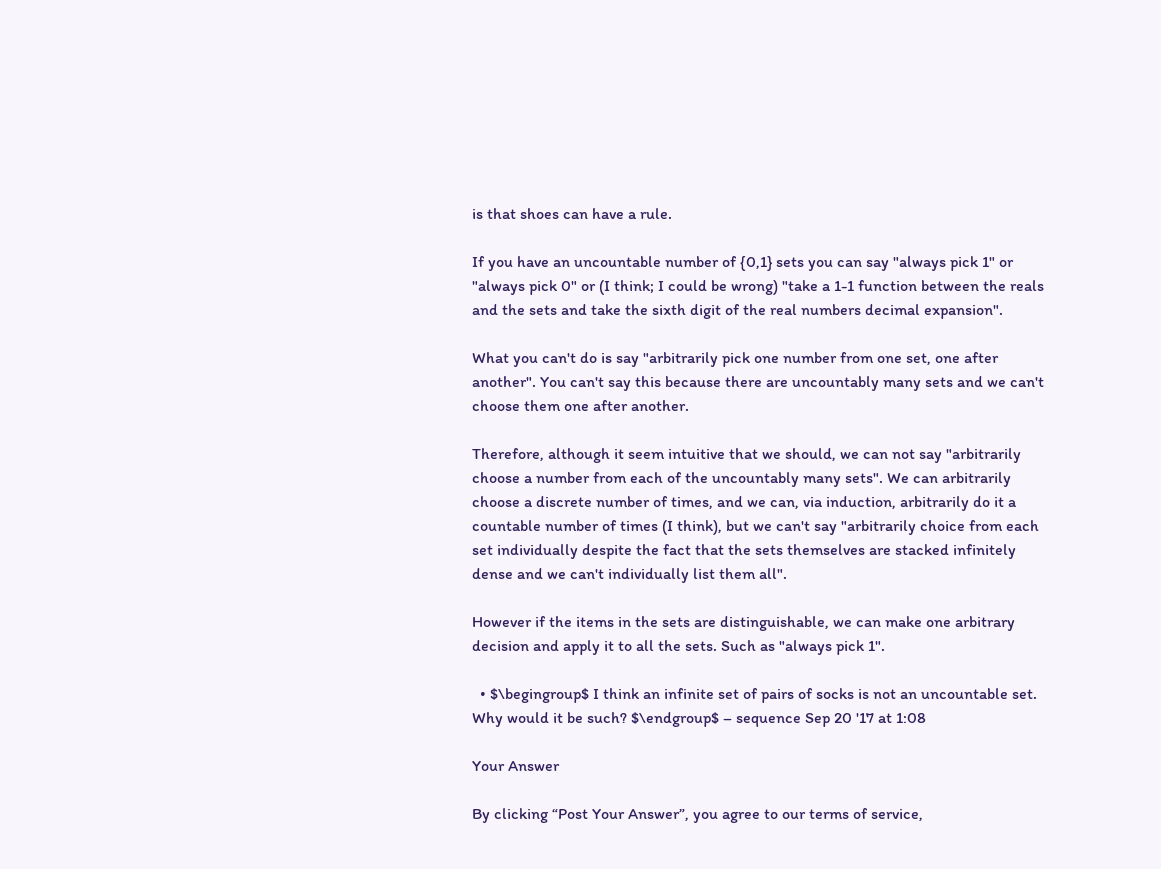is that shoes can have a rule.

If you have an uncountable number of {0,1} sets you can say "always pick 1" or "always pick 0" or (I think; I could be wrong) "take a 1-1 function between the reals and the sets and take the sixth digit of the real numbers decimal expansion".

What you can't do is say "arbitrarily pick one number from one set, one after another". You can't say this because there are uncountably many sets and we can't choose them one after another.

Therefore, although it seem intuitive that we should, we can not say "arbitrarily choose a number from each of the uncountably many sets". We can arbitrarily choose a discrete number of times, and we can, via induction, arbitrarily do it a countable number of times (I think), but we can't say "arbitrarily choice from each set individually despite the fact that the sets themselves are stacked infinitely dense and we can't individually list them all".

However if the items in the sets are distinguishable, we can make one arbitrary decision and apply it to all the sets. Such as "always pick 1".

  • $\begingroup$ I think an infinite set of pairs of socks is not an uncountable set. Why would it be such? $\endgroup$ – sequence Sep 20 '17 at 1:08

Your Answer

By clicking “Post Your Answer”, you agree to our terms of service,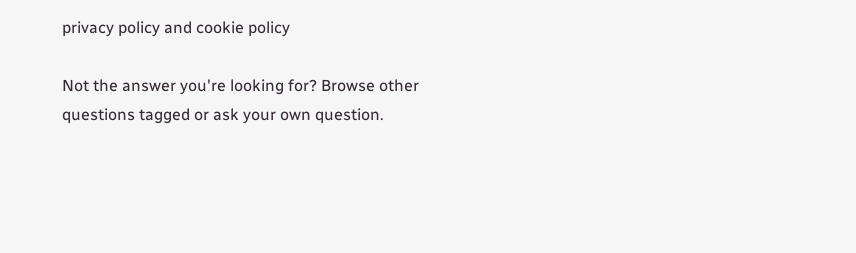privacy policy and cookie policy

Not the answer you're looking for? Browse other questions tagged or ask your own question.